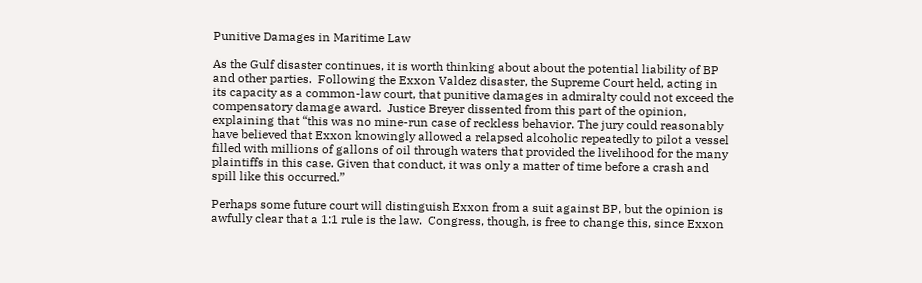Punitive Damages in Maritime Law

As the Gulf disaster continues, it is worth thinking about about the potential liability of BP and other parties.  Following the Exxon Valdez disaster, the Supreme Court held, acting in its capacity as a common-law court, that punitive damages in admiralty could not exceed the compensatory damage award.  Justice Breyer dissented from this part of the opinion, explaining that “this was no mine-run case of reckless behavior. The jury could reasonably have believed that Exxon knowingly allowed a relapsed alcoholic repeatedly to pilot a vessel filled with millions of gallons of oil through waters that provided the livelihood for the many plaintiffs in this case. Given that conduct, it was only a matter of time before a crash and spill like this occurred.”

Perhaps some future court will distinguish Exxon from a suit against BP, but the opinion is awfully clear that a 1:1 rule is the law.  Congress, though, is free to change this, since Exxon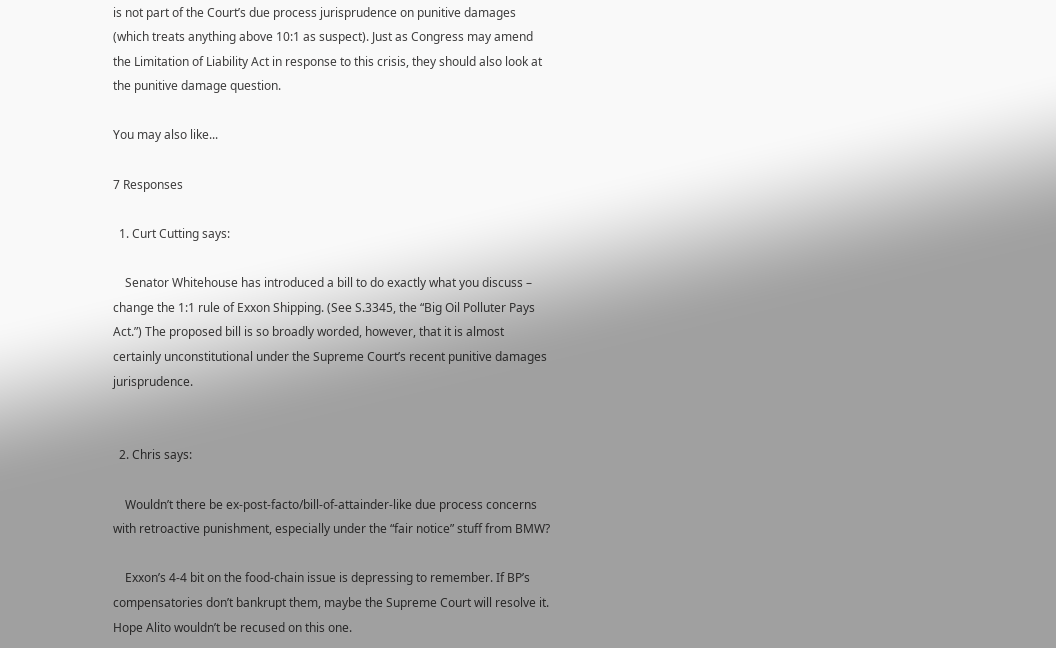is not part of the Court’s due process jurisprudence on punitive damages (which treats anything above 10:1 as suspect). Just as Congress may amend the Limitation of Liability Act in response to this crisis, they should also look at the punitive damage question.

You may also like...

7 Responses

  1. Curt Cutting says:

    Senator Whitehouse has introduced a bill to do exactly what you discuss – change the 1:1 rule of Exxon Shipping. (See S.3345, the “Big Oil Polluter Pays Act.”) The proposed bill is so broadly worded, however, that it is almost certainly unconstitutional under the Supreme Court’s recent punitive damages jurisprudence.


  2. Chris says:

    Wouldn’t there be ex-post-facto/bill-of-attainder-like due process concerns with retroactive punishment, especially under the “fair notice” stuff from BMW?

    Exxon’s 4-4 bit on the food-chain issue is depressing to remember. If BP’s compensatories don’t bankrupt them, maybe the Supreme Court will resolve it. Hope Alito wouldn’t be recused on this one.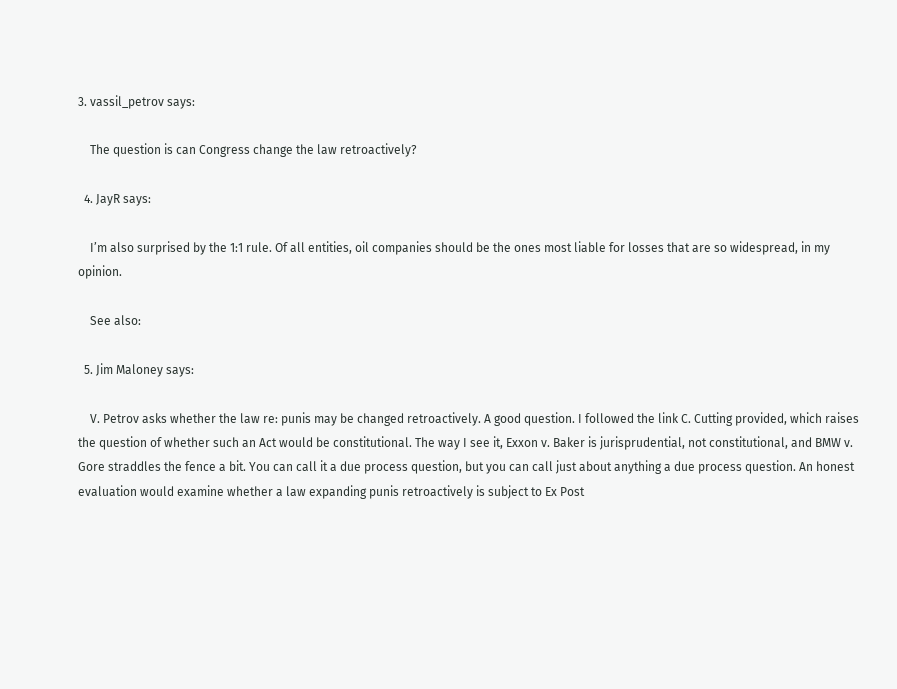3. vassil_petrov says:

    The question is can Congress change the law retroactively?

  4. JayR says:

    I’m also surprised by the 1:1 rule. Of all entities, oil companies should be the ones most liable for losses that are so widespread, in my opinion.

    See also:

  5. Jim Maloney says:

    V. Petrov asks whether the law re: punis may be changed retroactively. A good question. I followed the link C. Cutting provided, which raises the question of whether such an Act would be constitutional. The way I see it, Exxon v. Baker is jurisprudential, not constitutional, and BMW v. Gore straddles the fence a bit. You can call it a due process question, but you can call just about anything a due process question. An honest evaluation would examine whether a law expanding punis retroactively is subject to Ex Post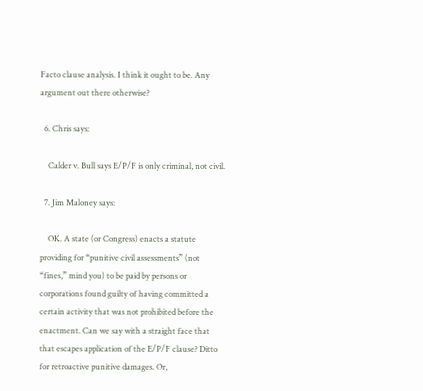Facto clause analysis. I think it ought to be. Any argument out there otherwise?

  6. Chris says:

    Calder v. Bull says E/P/F is only criminal, not civil.

  7. Jim Maloney says:

    OK. A state (or Congress) enacts a statute providing for “punitive civil assessments” (not “fines,” mind you) to be paid by persons or corporations found guilty of having committed a certain activity that was not prohibited before the enactment. Can we say with a straight face that that escapes application of the E/P/F clause? Ditto for retroactive punitive damages. Or,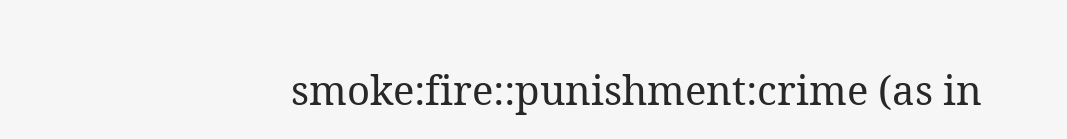smoke:fire::punishment:crime (as in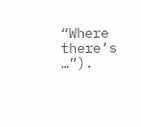“Where there’s …”).